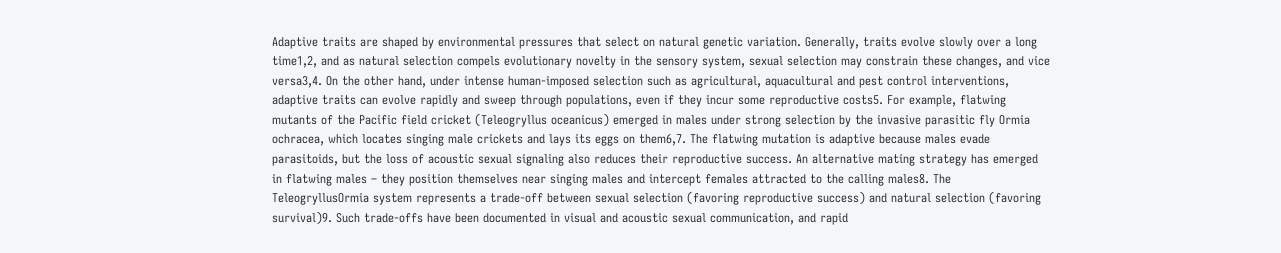Adaptive traits are shaped by environmental pressures that select on natural genetic variation. Generally, traits evolve slowly over a long time1,2, and as natural selection compels evolutionary novelty in the sensory system, sexual selection may constrain these changes, and vice versa3,4. On the other hand, under intense human-imposed selection such as agricultural, aquacultural and pest control interventions, adaptive traits can evolve rapidly and sweep through populations, even if they incur some reproductive costs5. For example, flatwing mutants of the Pacific field cricket (Teleogryllus oceanicus) emerged in males under strong selection by the invasive parasitic fly Ormia ochracea, which locates singing male crickets and lays its eggs on them6,7. The flatwing mutation is adaptive because males evade parasitoids, but the loss of acoustic sexual signaling also reduces their reproductive success. An alternative mating strategy has emerged in flatwing males – they position themselves near singing males and intercept females attracted to the calling males8. The TeleogryllusOrmia system represents a trade-off between sexual selection (favoring reproductive success) and natural selection (favoring survival)9. Such trade-offs have been documented in visual and acoustic sexual communication, and rapid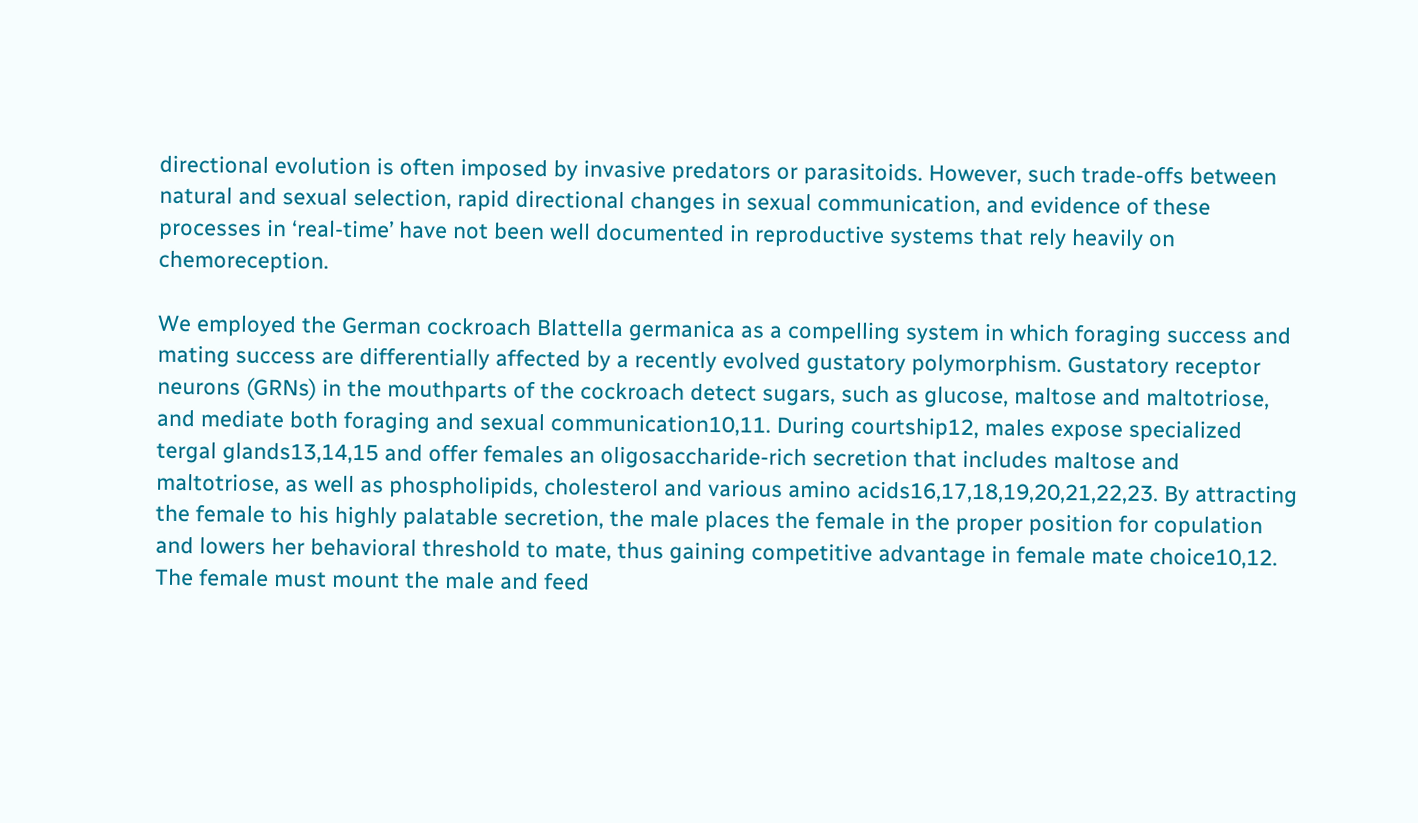directional evolution is often imposed by invasive predators or parasitoids. However, such trade-offs between natural and sexual selection, rapid directional changes in sexual communication, and evidence of these processes in ‘real-time’ have not been well documented in reproductive systems that rely heavily on chemoreception.

We employed the German cockroach Blattella germanica as a compelling system in which foraging success and mating success are differentially affected by a recently evolved gustatory polymorphism. Gustatory receptor neurons (GRNs) in the mouthparts of the cockroach detect sugars, such as glucose, maltose and maltotriose, and mediate both foraging and sexual communication10,11. During courtship12, males expose specialized tergal glands13,14,15 and offer females an oligosaccharide-rich secretion that includes maltose and maltotriose, as well as phospholipids, cholesterol and various amino acids16,17,18,19,20,21,22,23. By attracting the female to his highly palatable secretion, the male places the female in the proper position for copulation and lowers her behavioral threshold to mate, thus gaining competitive advantage in female mate choice10,12. The female must mount the male and feed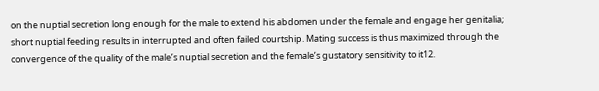on the nuptial secretion long enough for the male to extend his abdomen under the female and engage her genitalia; short nuptial feeding results in interrupted and often failed courtship. Mating success is thus maximized through the convergence of the quality of the male’s nuptial secretion and the female’s gustatory sensitivity to it12.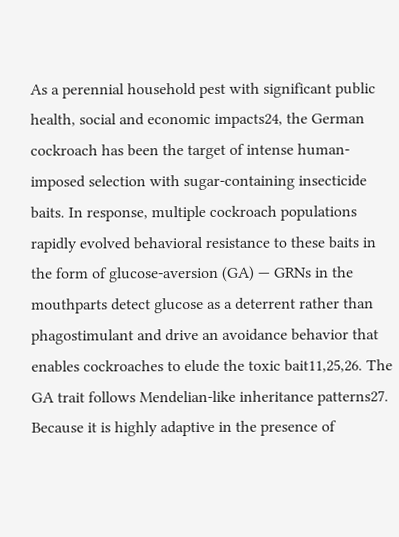As a perennial household pest with significant public health, social and economic impacts24, the German cockroach has been the target of intense human-imposed selection with sugar-containing insecticide baits. In response, multiple cockroach populations rapidly evolved behavioral resistance to these baits in the form of glucose-aversion (GA) — GRNs in the mouthparts detect glucose as a deterrent rather than phagostimulant and drive an avoidance behavior that enables cockroaches to elude the toxic bait11,25,26. The GA trait follows Mendelian-like inheritance patterns27. Because it is highly adaptive in the presence of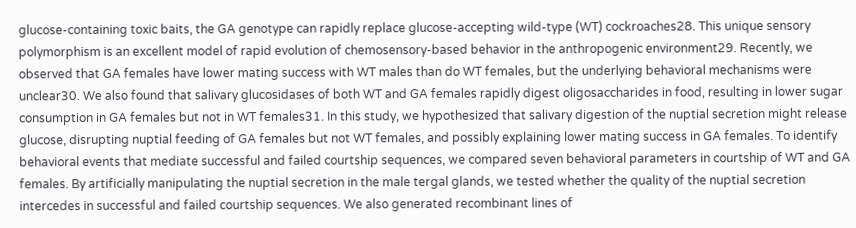glucose-containing toxic baits, the GA genotype can rapidly replace glucose-accepting wild-type (WT) cockroaches28. This unique sensory polymorphism is an excellent model of rapid evolution of chemosensory-based behavior in the anthropogenic environment29. Recently, we observed that GA females have lower mating success with WT males than do WT females, but the underlying behavioral mechanisms were unclear30. We also found that salivary glucosidases of both WT and GA females rapidly digest oligosaccharides in food, resulting in lower sugar consumption in GA females but not in WT females31. In this study, we hypothesized that salivary digestion of the nuptial secretion might release glucose, disrupting nuptial feeding of GA females but not WT females, and possibly explaining lower mating success in GA females. To identify behavioral events that mediate successful and failed courtship sequences, we compared seven behavioral parameters in courtship of WT and GA females. By artificially manipulating the nuptial secretion in the male tergal glands, we tested whether the quality of the nuptial secretion intercedes in successful and failed courtship sequences. We also generated recombinant lines of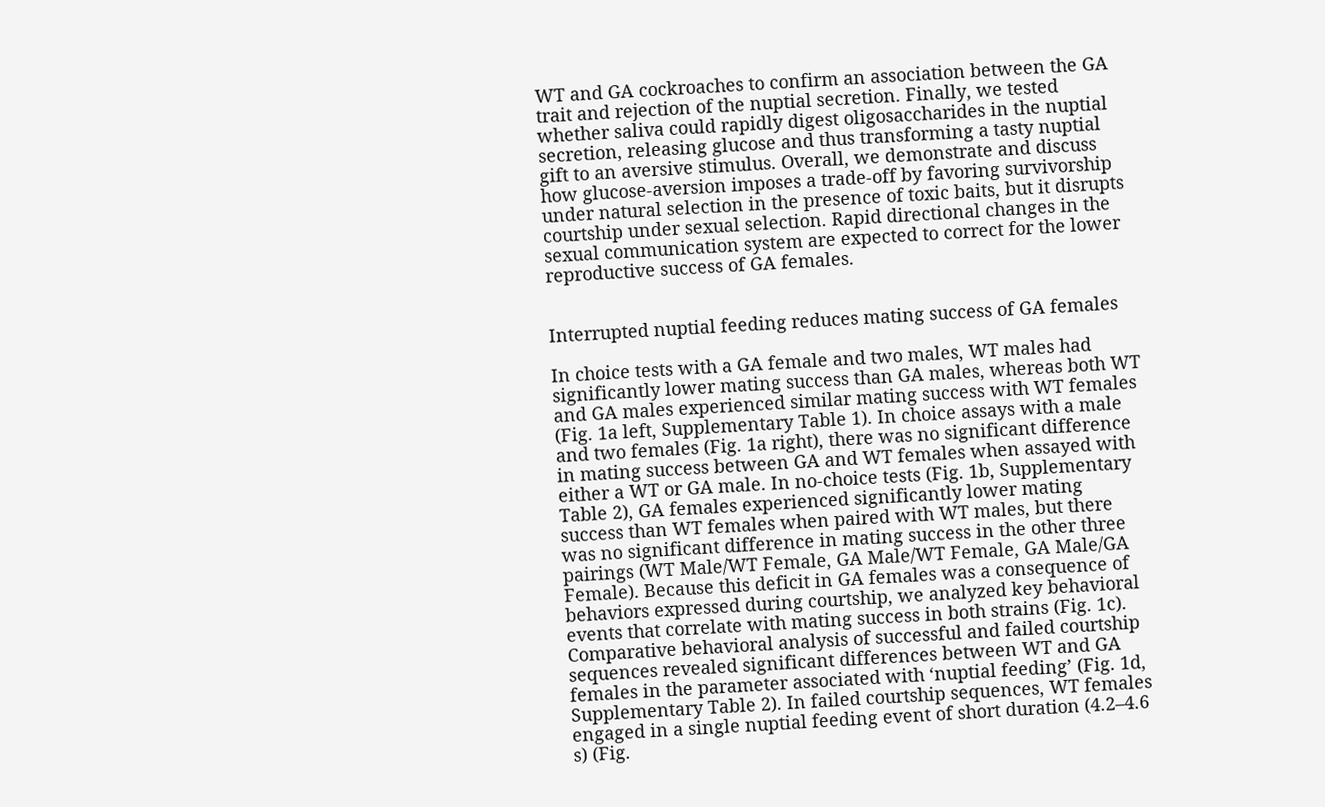WT and GA cockroaches to confirm an association between the GA trait and rejection of the nuptial secretion. Finally, we tested whether saliva could rapidly digest oligosaccharides in the nuptial secretion, releasing glucose and thus transforming a tasty nuptial gift to an aversive stimulus. Overall, we demonstrate and discuss how glucose-aversion imposes a trade-off by favoring survivorship under natural selection in the presence of toxic baits, but it disrupts courtship under sexual selection. Rapid directional changes in the sexual communication system are expected to correct for the lower reproductive success of GA females.


Interrupted nuptial feeding reduces mating success of GA females

In choice tests with a GA female and two males, WT males had significantly lower mating success than GA males, whereas both WT and GA males experienced similar mating success with WT females (Fig. 1a left, Supplementary Table 1). In choice assays with a male and two females (Fig. 1a right), there was no significant difference in mating success between GA and WT females when assayed with either a WT or GA male. In no-choice tests (Fig. 1b, Supplementary Table 2), GA females experienced significantly lower mating success than WT females when paired with WT males, but there was no significant difference in mating success in the other three pairings (WT Male/WT Female, GA Male/WT Female, GA Male/GA Female). Because this deficit in GA females was a consequence of behaviors expressed during courtship, we analyzed key behavioral events that correlate with mating success in both strains (Fig. 1c). Comparative behavioral analysis of successful and failed courtship sequences revealed significant differences between WT and GA females in the parameter associated with ‘nuptial feeding’ (Fig. 1d, Supplementary Table 2). In failed courtship sequences, WT females engaged in a single nuptial feeding event of short duration (4.2–4.6 s) (Fig.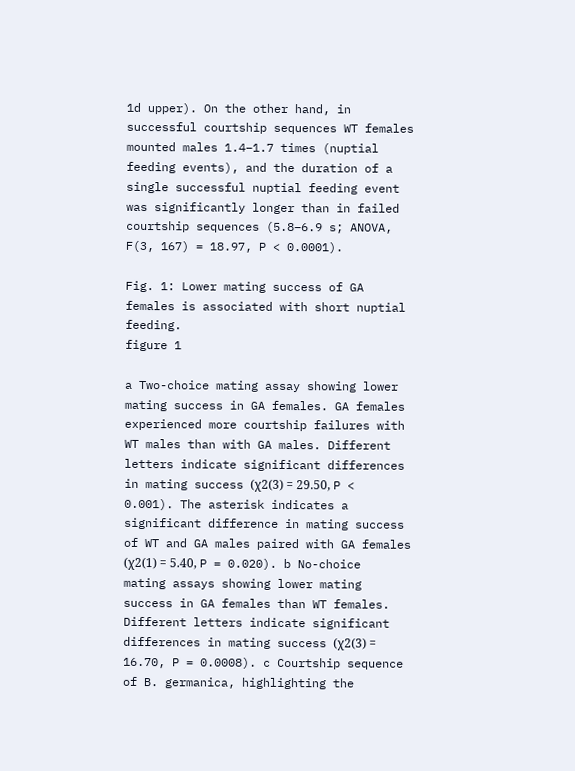1d upper). On the other hand, in successful courtship sequences WT females mounted males 1.4–1.7 times (nuptial feeding events), and the duration of a single successful nuptial feeding event was significantly longer than in failed courtship sequences (5.8–6.9 s; ANOVA, F(3, 167) = 18.97, P < 0.0001).

Fig. 1: Lower mating success of GA females is associated with short nuptial feeding.
figure 1

a Two-choice mating assay showing lower mating success in GA females. GA females experienced more courtship failures with WT males than with GA males. Different letters indicate significant differences in mating success (χ2(3) = 29.50, P < 0.001). The asterisk indicates a significant difference in mating success of WT and GA males paired with GA females (χ2(1) = 5.40, P = 0.020). b No-choice mating assays showing lower mating success in GA females than WT females. Different letters indicate significant differences in mating success (χ2(3) = 16.70, P = 0.0008). c Courtship sequence of B. germanica, highlighting the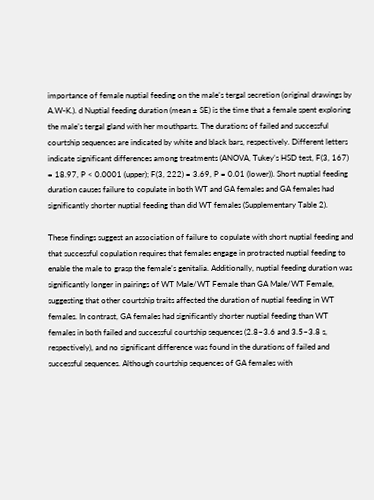importance of female nuptial feeding on the male’s tergal secretion (original drawings by A.W-K.). d Nuptial feeding duration (mean ± SE) is the time that a female spent exploring the male’s tergal gland with her mouthparts. The durations of failed and successful courtship sequences are indicated by white and black bars, respectively. Different letters indicate significant differences among treatments (ANOVA, Tukey’s HSD test, F(3, 167) = 18.97, P < 0.0001 (upper); F(3, 222) = 3.69, P = 0.01 (lower)). Short nuptial feeding duration causes failure to copulate in both WT and GA females and GA females had significantly shorter nuptial feeding than did WT females (Supplementary Table 2).

These findings suggest an association of failure to copulate with short nuptial feeding and that successful copulation requires that females engage in protracted nuptial feeding to enable the male to grasp the female’s genitalia. Additionally, nuptial feeding duration was significantly longer in pairings of WT Male/WT Female than GA Male/WT Female, suggesting that other courtship traits affected the duration of nuptial feeding in WT females. In contrast, GA females had significantly shorter nuptial feeding than WT females in both failed and successful courtship sequences (2.8–3.6 and 3.5–3.8 s, respectively), and no significant difference was found in the durations of failed and successful sequences. Although courtship sequences of GA females with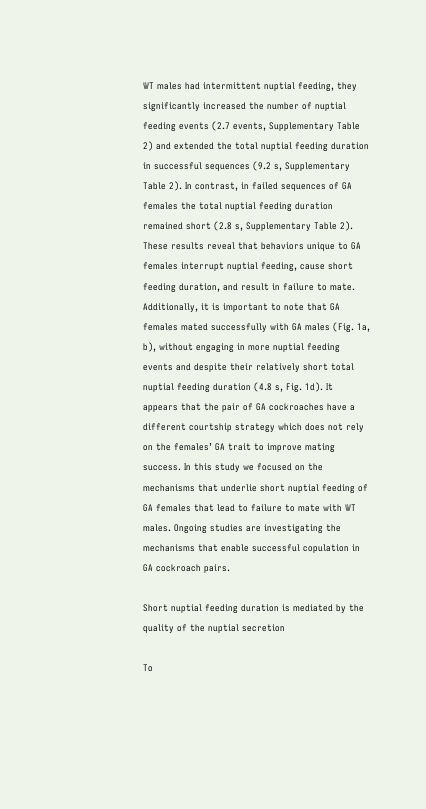WT males had intermittent nuptial feeding, they significantly increased the number of nuptial feeding events (2.7 events, Supplementary Table 2) and extended the total nuptial feeding duration in successful sequences (9.2 s, Supplementary Table 2). In contrast, in failed sequences of GA females the total nuptial feeding duration remained short (2.8 s, Supplementary Table 2). These results reveal that behaviors unique to GA females interrupt nuptial feeding, cause short feeding duration, and result in failure to mate. Additionally, it is important to note that GA females mated successfully with GA males (Fig. 1a, b), without engaging in more nuptial feeding events and despite their relatively short total nuptial feeding duration (4.8 s, Fig. 1d). It appears that the pair of GA cockroaches have a different courtship strategy which does not rely on the females’ GA trait to improve mating success. In this study we focused on the mechanisms that underlie short nuptial feeding of GA females that lead to failure to mate with WT males. Ongoing studies are investigating the mechanisms that enable successful copulation in GA cockroach pairs.

Short nuptial feeding duration is mediated by the quality of the nuptial secretion

To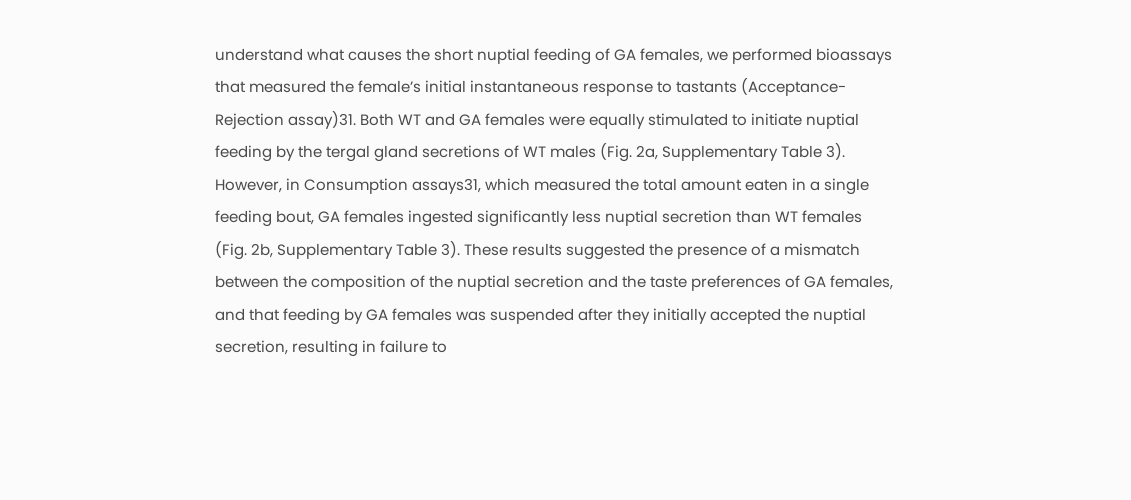understand what causes the short nuptial feeding of GA females, we performed bioassays that measured the female’s initial instantaneous response to tastants (Acceptance-Rejection assay)31. Both WT and GA females were equally stimulated to initiate nuptial feeding by the tergal gland secretions of WT males (Fig. 2a, Supplementary Table 3). However, in Consumption assays31, which measured the total amount eaten in a single feeding bout, GA females ingested significantly less nuptial secretion than WT females (Fig. 2b, Supplementary Table 3). These results suggested the presence of a mismatch between the composition of the nuptial secretion and the taste preferences of GA females, and that feeding by GA females was suspended after they initially accepted the nuptial secretion, resulting in failure to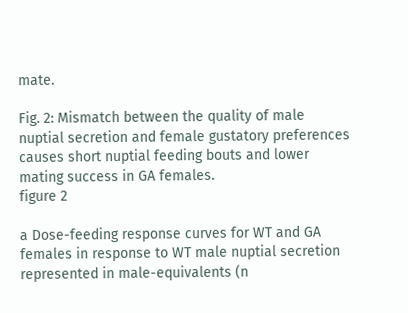mate.

Fig. 2: Mismatch between the quality of male nuptial secretion and female gustatory preferences causes short nuptial feeding bouts and lower mating success in GA females.
figure 2

a Dose-feeding response curves for WT and GA females in response to WT male nuptial secretion represented in male-equivalents (n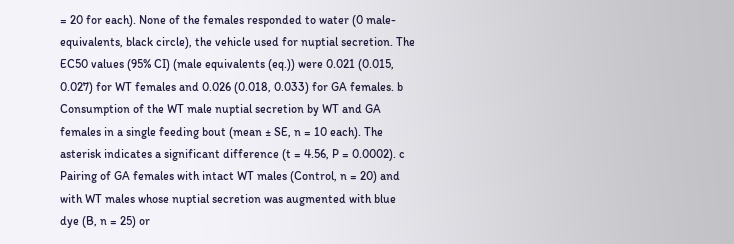= 20 for each). None of the females responded to water (0 male-equivalents, black circle), the vehicle used for nuptial secretion. The EC50 values (95% CI) (male equivalents (eq.)) were 0.021 (0.015, 0.027) for WT females and 0.026 (0.018, 0.033) for GA females. b Consumption of the WT male nuptial secretion by WT and GA females in a single feeding bout (mean ± SE, n = 10 each). The asterisk indicates a significant difference (t = 4.56, P = 0.0002). c Pairing of GA females with intact WT males (Control, n = 20) and with WT males whose nuptial secretion was augmented with blue dye (B, n = 25) or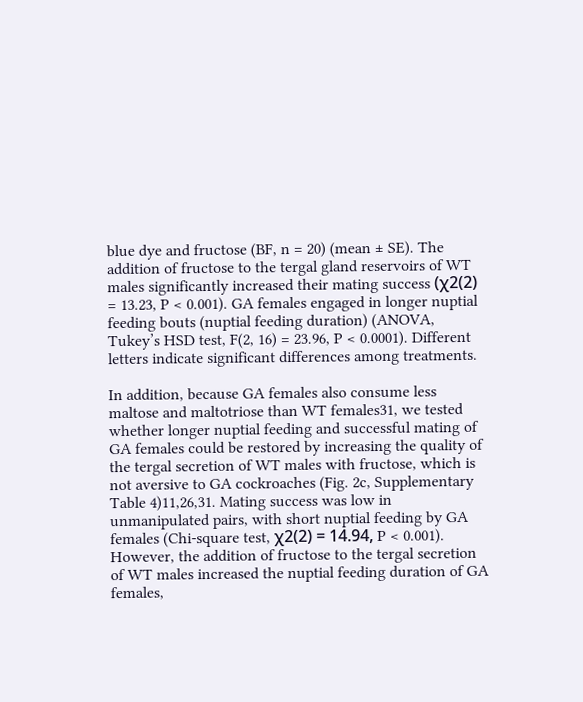blue dye and fructose (BF, n = 20) (mean ± SE). The addition of fructose to the tergal gland reservoirs of WT males significantly increased their mating success (χ2(2) = 13.23, P < 0.001). GA females engaged in longer nuptial feeding bouts (nuptial feeding duration) (ANOVA, Tukey’s HSD test, F(2, 16) = 23.96, P < 0.0001). Different letters indicate significant differences among treatments.

In addition, because GA females also consume less maltose and maltotriose than WT females31, we tested whether longer nuptial feeding and successful mating of GA females could be restored by increasing the quality of the tergal secretion of WT males with fructose, which is not aversive to GA cockroaches (Fig. 2c, Supplementary Table 4)11,26,31. Mating success was low in unmanipulated pairs, with short nuptial feeding by GA females (Chi-square test, χ2(2) = 14.94, P < 0.001). However, the addition of fructose to the tergal secretion of WT males increased the nuptial feeding duration of GA females,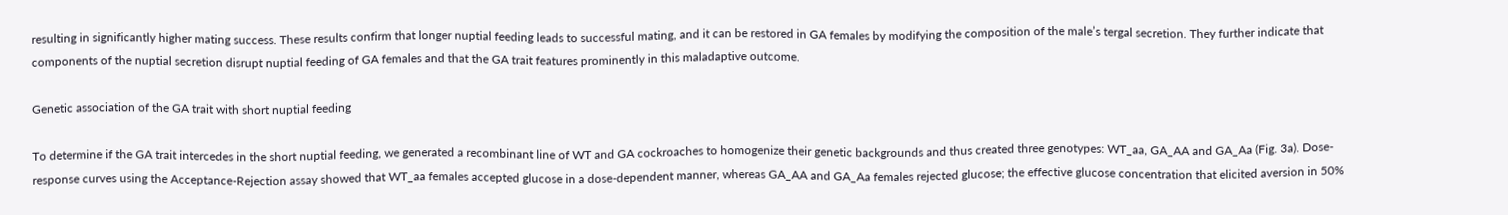resulting in significantly higher mating success. These results confirm that longer nuptial feeding leads to successful mating, and it can be restored in GA females by modifying the composition of the male’s tergal secretion. They further indicate that components of the nuptial secretion disrupt nuptial feeding of GA females and that the GA trait features prominently in this maladaptive outcome.

Genetic association of the GA trait with short nuptial feeding

To determine if the GA trait intercedes in the short nuptial feeding, we generated a recombinant line of WT and GA cockroaches to homogenize their genetic backgrounds and thus created three genotypes: WT_aa, GA_AA and GA_Aa (Fig. 3a). Dose-response curves using the Acceptance-Rejection assay showed that WT_aa females accepted glucose in a dose-dependent manner, whereas GA_AA and GA_Aa females rejected glucose; the effective glucose concentration that elicited aversion in 50%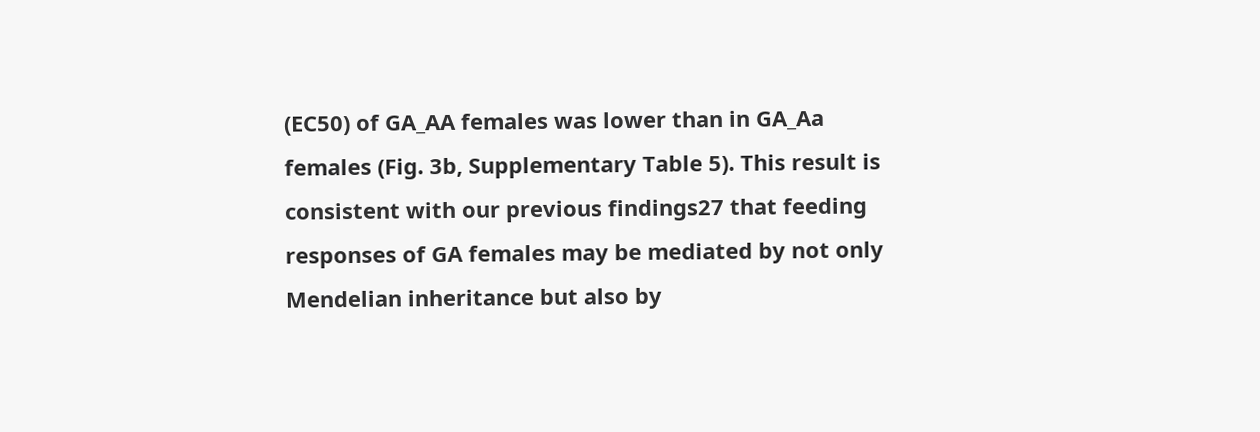(EC50) of GA_AA females was lower than in GA_Aa females (Fig. 3b, Supplementary Table 5). This result is consistent with our previous findings27 that feeding responses of GA females may be mediated by not only Mendelian inheritance but also by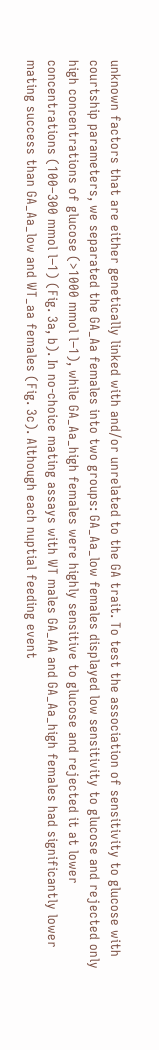unknown factors that are either genetically linked with and/or unrelated to the GA trait. To test the association of sensitivity to glucose with courtship parameters, we separated the GA_Aa females into two groups: GA_Aa_low females displayed low sensitivity to glucose and rejected only high concentrations of glucose (>1000 mmol l−1), while GA_Aa_high females were highly sensitive to glucose and rejected it at lower concentrations (100–300 mmol l−1) (Fig. 3a, b). In no-choice mating assays with WT males GA_AA and GA_Aa_high females had significantly lower mating success than GA_Aa_low and WT_aa females (Fig. 3c). Although each nuptial feeding event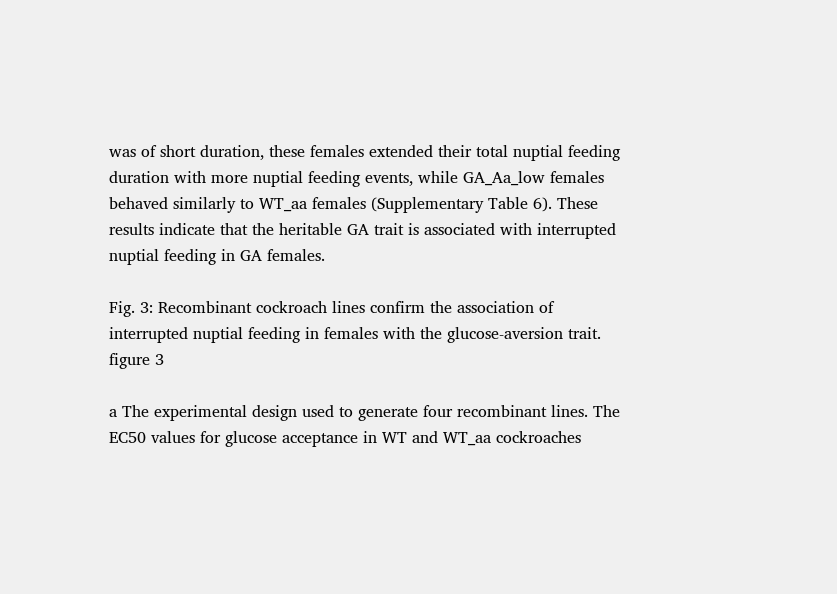was of short duration, these females extended their total nuptial feeding duration with more nuptial feeding events, while GA_Aa_low females behaved similarly to WT_aa females (Supplementary Table 6). These results indicate that the heritable GA trait is associated with interrupted nuptial feeding in GA females.

Fig. 3: Recombinant cockroach lines confirm the association of interrupted nuptial feeding in females with the glucose-aversion trait.
figure 3

a The experimental design used to generate four recombinant lines. The EC50 values for glucose acceptance in WT and WT_aa cockroaches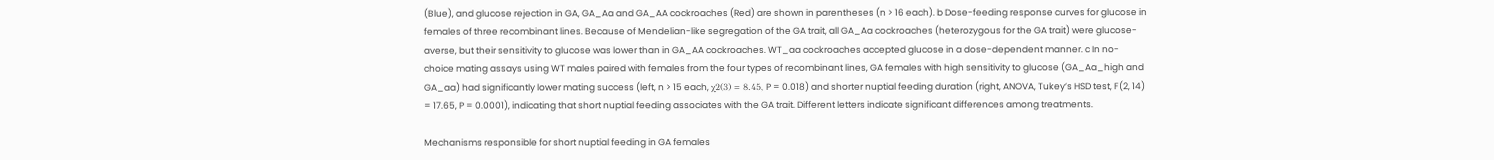(Blue), and glucose rejection in GA, GA_Aa and GA_AA cockroaches (Red) are shown in parentheses (n > 16 each). b Dose-feeding response curves for glucose in females of three recombinant lines. Because of Mendelian-like segregation of the GA trait, all GA_Aa cockroaches (heterozygous for the GA trait) were glucose-averse, but their sensitivity to glucose was lower than in GA_AA cockroaches. WT_aa cockroaches accepted glucose in a dose-dependent manner. c In no-choice mating assays using WT males paired with females from the four types of recombinant lines, GA females with high sensitivity to glucose (GA_Aa_high and GA_aa) had significantly lower mating success (left, n > 15 each, χ2(3) = 8.45, P = 0.018) and shorter nuptial feeding duration (right, ANOVA, Tukey’s HSD test, F(2, 14) = 17.65, P = 0.0001), indicating that short nuptial feeding associates with the GA trait. Different letters indicate significant differences among treatments.

Mechanisms responsible for short nuptial feeding in GA females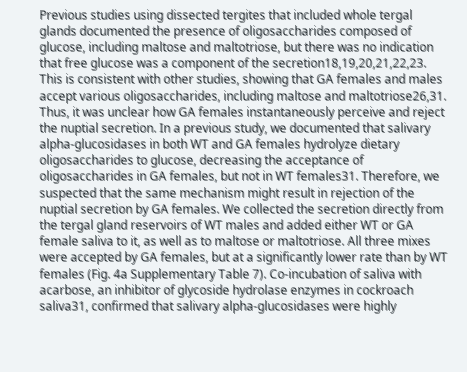Previous studies using dissected tergites that included whole tergal glands documented the presence of oligosaccharides composed of glucose, including maltose and maltotriose, but there was no indication that free glucose was a component of the secretion18,19,20,21,22,23. This is consistent with other studies, showing that GA females and males accept various oligosaccharides, including maltose and maltotriose26,31. Thus, it was unclear how GA females instantaneously perceive and reject the nuptial secretion. In a previous study, we documented that salivary alpha-glucosidases in both WT and GA females hydrolyze dietary oligosaccharides to glucose, decreasing the acceptance of oligosaccharides in GA females, but not in WT females31. Therefore, we suspected that the same mechanism might result in rejection of the nuptial secretion by GA females. We collected the secretion directly from the tergal gland reservoirs of WT males and added either WT or GA female saliva to it, as well as to maltose or maltotriose. All three mixes were accepted by GA females, but at a significantly lower rate than by WT females (Fig. 4a Supplementary Table 7). Co-incubation of saliva with acarbose, an inhibitor of glycoside hydrolase enzymes in cockroach saliva31, confirmed that salivary alpha-glucosidases were highly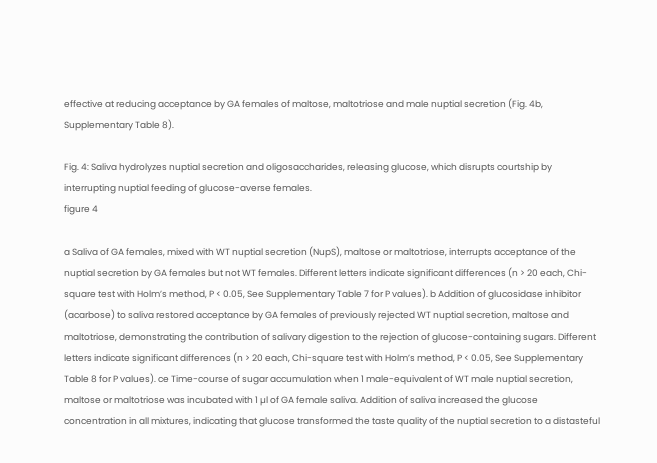effective at reducing acceptance by GA females of maltose, maltotriose and male nuptial secretion (Fig. 4b, Supplementary Table 8).

Fig. 4: Saliva hydrolyzes nuptial secretion and oligosaccharides, releasing glucose, which disrupts courtship by interrupting nuptial feeding of glucose-averse females.
figure 4

a Saliva of GA females, mixed with WT nuptial secretion (NupS), maltose or maltotriose, interrupts acceptance of the nuptial secretion by GA females but not WT females. Different letters indicate significant differences (n > 20 each, Chi-square test with Holm’s method, P < 0.05, See Supplementary Table 7 for P values). b Addition of glucosidase inhibitor (acarbose) to saliva restored acceptance by GA females of previously rejected WT nuptial secretion, maltose and maltotriose, demonstrating the contribution of salivary digestion to the rejection of glucose-containing sugars. Different letters indicate significant differences (n > 20 each, Chi-square test with Holm’s method, P < 0.05, See Supplementary Table 8 for P values). ce Time-course of sugar accumulation when 1 male-equivalent of WT male nuptial secretion, maltose or maltotriose was incubated with 1 µl of GA female saliva. Addition of saliva increased the glucose concentration in all mixtures, indicating that glucose transformed the taste quality of the nuptial secretion to a distasteful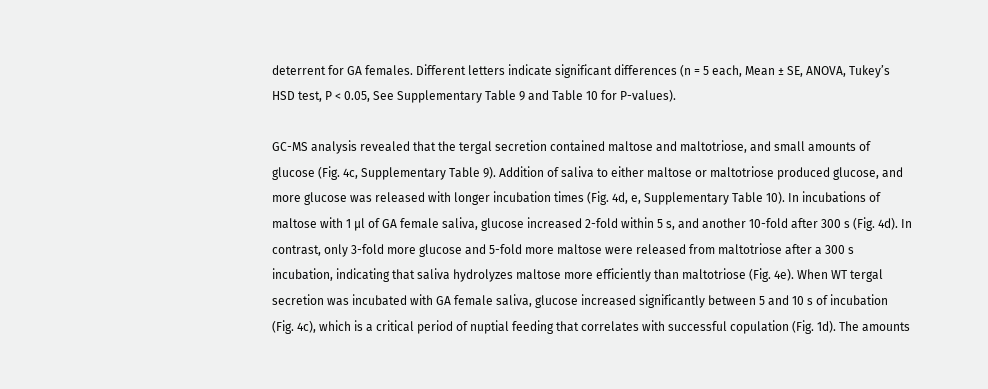deterrent for GA females. Different letters indicate significant differences (n = 5 each, Mean ± SE, ANOVA, Tukey’s HSD test, P < 0.05, See Supplementary Table 9 and Table 10 for P-values).

GC-MS analysis revealed that the tergal secretion contained maltose and maltotriose, and small amounts of glucose (Fig. 4c, Supplementary Table 9). Addition of saliva to either maltose or maltotriose produced glucose, and more glucose was released with longer incubation times (Fig. 4d, e, Supplementary Table 10). In incubations of maltose with 1 µl of GA female saliva, glucose increased 2-fold within 5 s, and another 10-fold after 300 s (Fig. 4d). In contrast, only 3-fold more glucose and 5-fold more maltose were released from maltotriose after a 300 s incubation, indicating that saliva hydrolyzes maltose more efficiently than maltotriose (Fig. 4e). When WT tergal secretion was incubated with GA female saliva, glucose increased significantly between 5 and 10 s of incubation (Fig. 4c), which is a critical period of nuptial feeding that correlates with successful copulation (Fig. 1d). The amounts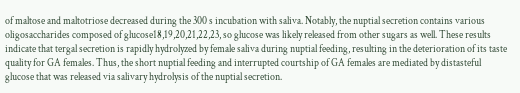of maltose and maltotriose decreased during the 300 s incubation with saliva. Notably, the nuptial secretion contains various oligosaccharides composed of glucose18,19,20,21,22,23, so glucose was likely released from other sugars as well. These results indicate that tergal secretion is rapidly hydrolyzed by female saliva during nuptial feeding, resulting in the deterioration of its taste quality for GA females. Thus, the short nuptial feeding and interrupted courtship of GA females are mediated by distasteful glucose that was released via salivary hydrolysis of the nuptial secretion.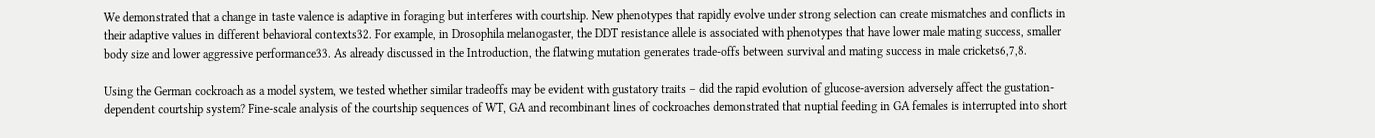We demonstrated that a change in taste valence is adaptive in foraging but interferes with courtship. New phenotypes that rapidly evolve under strong selection can create mismatches and conflicts in their adaptive values in different behavioral contexts32. For example, in Drosophila melanogaster, the DDT resistance allele is associated with phenotypes that have lower male mating success, smaller body size and lower aggressive performance33. As already discussed in the Introduction, the flatwing mutation generates trade-offs between survival and mating success in male crickets6,7,8.

Using the German cockroach as a model system, we tested whether similar tradeoffs may be evident with gustatory traits – did the rapid evolution of glucose-aversion adversely affect the gustation-dependent courtship system? Fine-scale analysis of the courtship sequences of WT, GA and recombinant lines of cockroaches demonstrated that nuptial feeding in GA females is interrupted into short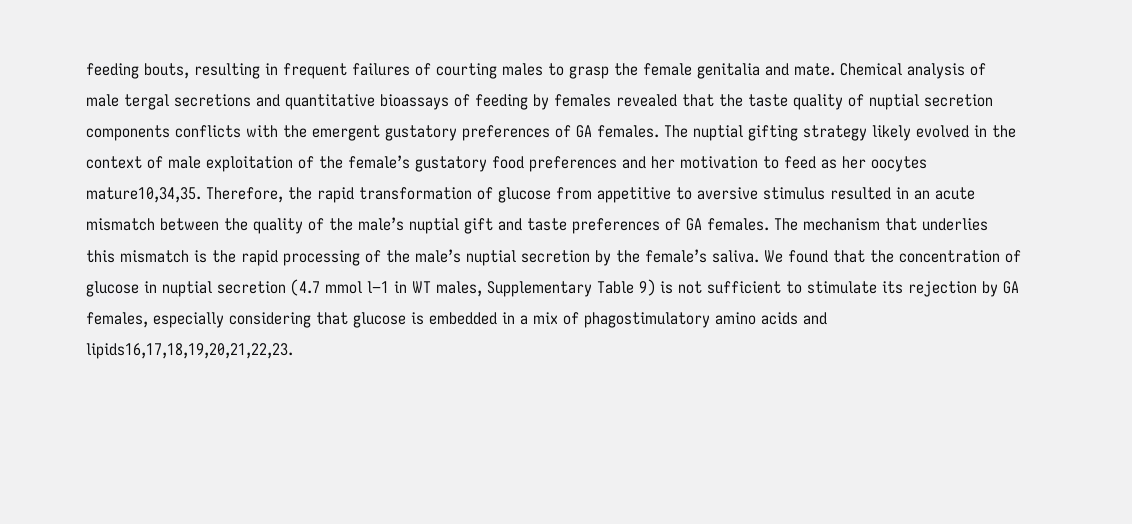feeding bouts, resulting in frequent failures of courting males to grasp the female genitalia and mate. Chemical analysis of male tergal secretions and quantitative bioassays of feeding by females revealed that the taste quality of nuptial secretion components conflicts with the emergent gustatory preferences of GA females. The nuptial gifting strategy likely evolved in the context of male exploitation of the female’s gustatory food preferences and her motivation to feed as her oocytes mature10,34,35. Therefore, the rapid transformation of glucose from appetitive to aversive stimulus resulted in an acute mismatch between the quality of the male’s nuptial gift and taste preferences of GA females. The mechanism that underlies this mismatch is the rapid processing of the male’s nuptial secretion by the female’s saliva. We found that the concentration of glucose in nuptial secretion (4.7 mmol l−1 in WT males, Supplementary Table 9) is not sufficient to stimulate its rejection by GA females, especially considering that glucose is embedded in a mix of phagostimulatory amino acids and lipids16,17,18,19,20,21,22,23.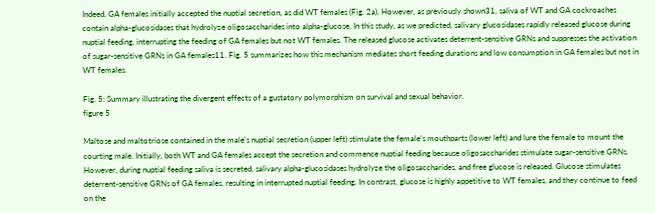Indeed, GA females initially accepted the nuptial secretion, as did WT females (Fig. 2a). However, as previously shown31, saliva of WT and GA cockroaches contain alpha-glucosidases that hydrolyze oligosaccharides into alpha-glucose. In this study, as we predicted, salivary glucosidases rapidly released glucose during nuptial feeding, interrupting the feeding of GA females but not WT females. The released glucose activates deterrent-sensitive GRNs and suppresses the activation of sugar-sensitive GRNs in GA females11. Fig. 5 summarizes how this mechanism mediates short feeding durations and low consumption in GA females but not in WT females.

Fig. 5: Summary illustrating the divergent effects of a gustatory polymorphism on survival and sexual behavior.
figure 5

Maltose and maltotriose contained in the male’s nuptial secretion (upper left) stimulate the female’s mouthparts (lower left) and lure the female to mount the courting male. Initially, both WT and GA females accept the secretion and commence nuptial feeding because oligosaccharides stimulate sugar-sensitive GRNs. However, during nuptial feeding saliva is secreted, salivary alpha-glucosidases hydrolyze the oligosaccharides, and free glucose is released. Glucose stimulates deterrent-sensitive GRNs of GA females, resulting in interrupted nuptial feeding. In contrast, glucose is highly appetitive to WT females, and they continue to feed on the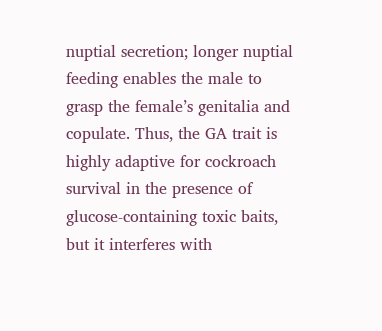nuptial secretion; longer nuptial feeding enables the male to grasp the female’s genitalia and copulate. Thus, the GA trait is highly adaptive for cockroach survival in the presence of glucose-containing toxic baits, but it interferes with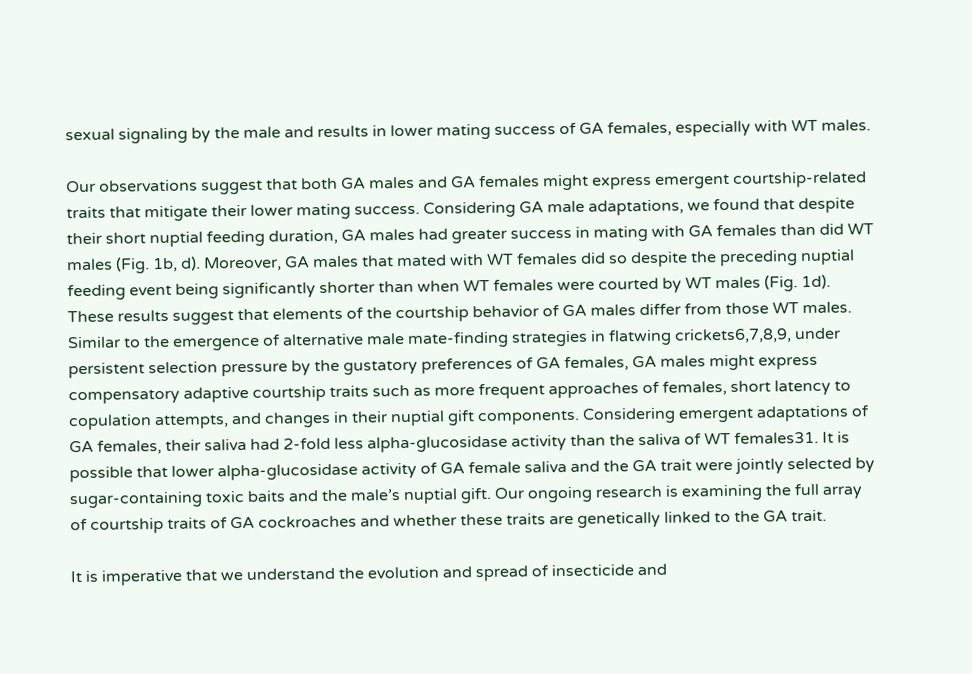sexual signaling by the male and results in lower mating success of GA females, especially with WT males.

Our observations suggest that both GA males and GA females might express emergent courtship-related traits that mitigate their lower mating success. Considering GA male adaptations, we found that despite their short nuptial feeding duration, GA males had greater success in mating with GA females than did WT males (Fig. 1b, d). Moreover, GA males that mated with WT females did so despite the preceding nuptial feeding event being significantly shorter than when WT females were courted by WT males (Fig. 1d). These results suggest that elements of the courtship behavior of GA males differ from those WT males. Similar to the emergence of alternative male mate-finding strategies in flatwing crickets6,7,8,9, under persistent selection pressure by the gustatory preferences of GA females, GA males might express compensatory adaptive courtship traits such as more frequent approaches of females, short latency to copulation attempts, and changes in their nuptial gift components. Considering emergent adaptations of GA females, their saliva had 2-fold less alpha-glucosidase activity than the saliva of WT females31. It is possible that lower alpha-glucosidase activity of GA female saliva and the GA trait were jointly selected by sugar-containing toxic baits and the male’s nuptial gift. Our ongoing research is examining the full array of courtship traits of GA cockroaches and whether these traits are genetically linked to the GA trait.

It is imperative that we understand the evolution and spread of insecticide and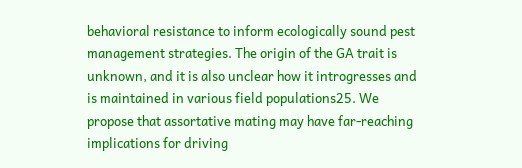behavioral resistance to inform ecologically sound pest management strategies. The origin of the GA trait is unknown, and it is also unclear how it introgresses and is maintained in various field populations25. We propose that assortative mating may have far-reaching implications for driving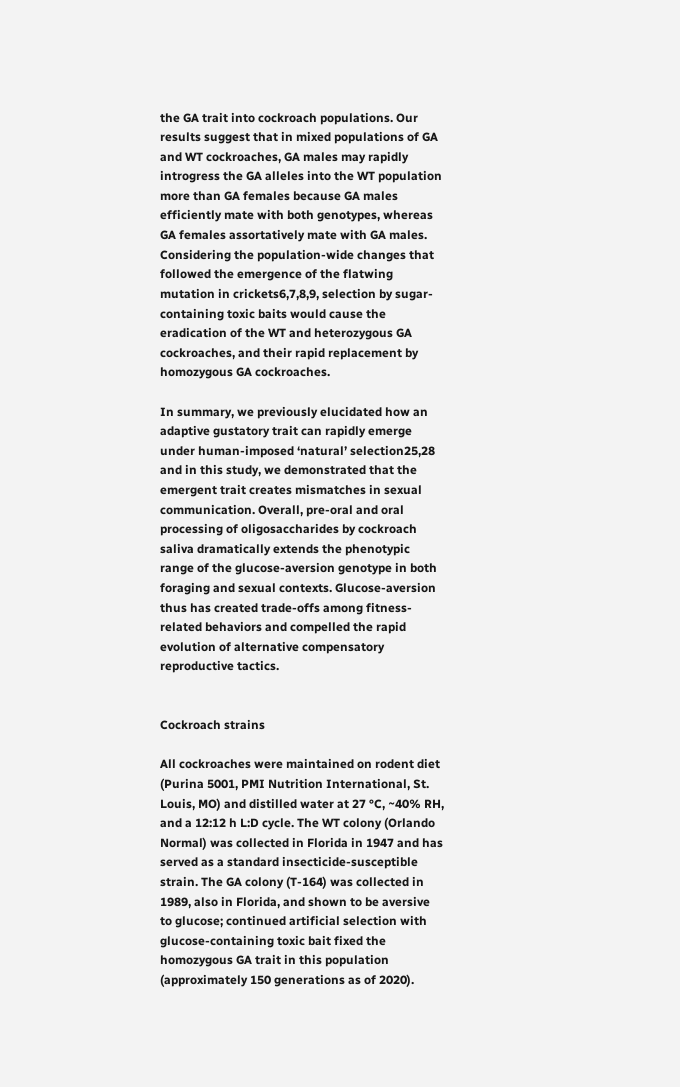the GA trait into cockroach populations. Our results suggest that in mixed populations of GA and WT cockroaches, GA males may rapidly introgress the GA alleles into the WT population more than GA females because GA males efficiently mate with both genotypes, whereas GA females assortatively mate with GA males. Considering the population-wide changes that followed the emergence of the flatwing mutation in crickets6,7,8,9, selection by sugar-containing toxic baits would cause the eradication of the WT and heterozygous GA cockroaches, and their rapid replacement by homozygous GA cockroaches.

In summary, we previously elucidated how an adaptive gustatory trait can rapidly emerge under human-imposed ‘natural’ selection25,28 and in this study, we demonstrated that the emergent trait creates mismatches in sexual communication. Overall, pre-oral and oral processing of oligosaccharides by cockroach saliva dramatically extends the phenotypic range of the glucose-aversion genotype in both foraging and sexual contexts. Glucose-aversion thus has created trade-offs among fitness-related behaviors and compelled the rapid evolution of alternative compensatory reproductive tactics.


Cockroach strains

All cockroaches were maintained on rodent diet (Purina 5001, PMI Nutrition International, St. Louis, MO) and distilled water at 27 °C, ~40% RH, and a 12:12 h L:D cycle. The WT colony (Orlando Normal) was collected in Florida in 1947 and has served as a standard insecticide-susceptible strain. The GA colony (T-164) was collected in 1989, also in Florida, and shown to be aversive to glucose; continued artificial selection with glucose-containing toxic bait fixed the homozygous GA trait in this population (approximately 150 generations as of 2020).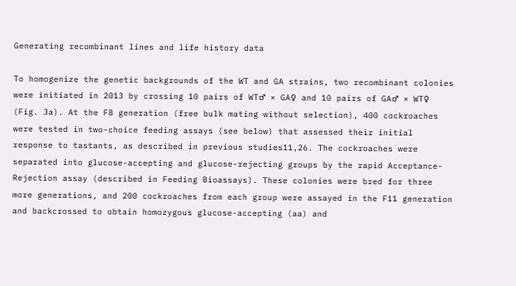Generating recombinant lines and life history data

To homogenize the genetic backgrounds of the WT and GA strains, two recombinant colonies were initiated in 2013 by crossing 10 pairs of WT♂ × GA♀ and 10 pairs of GA♂ × WT♀ (Fig. 3a). At the F8 generation (free bulk mating without selection), 400 cockroaches were tested in two-choice feeding assays (see below) that assessed their initial response to tastants, as described in previous studies11,26. The cockroaches were separated into glucose-accepting and glucose-rejecting groups by the rapid Acceptance-Rejection assay (described in Feeding Bioassays). These colonies were bred for three more generations, and 200 cockroaches from each group were assayed in the F11 generation and backcrossed to obtain homozygous glucose-accepting (aa) and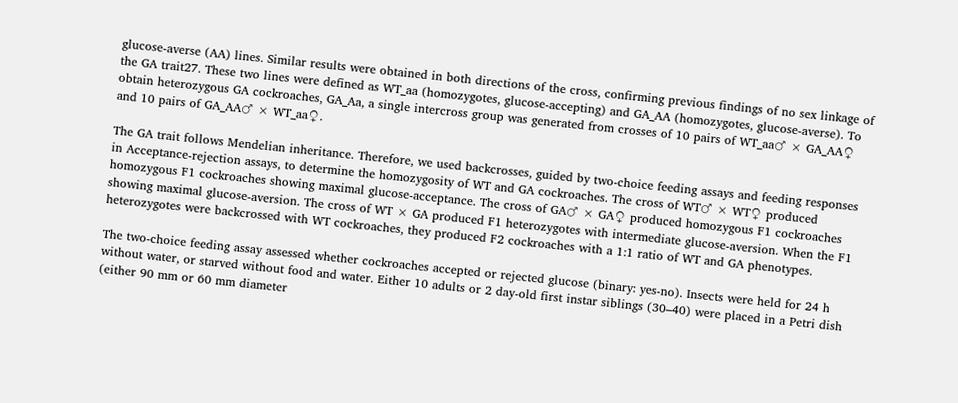glucose-averse (AA) lines. Similar results were obtained in both directions of the cross, confirming previous findings of no sex linkage of the GA trait27. These two lines were defined as WT_aa (homozygotes, glucose-accepting) and GA_AA (homozygotes, glucose-averse). To obtain heterozygous GA cockroaches, GA_Aa, a single intercross group was generated from crosses of 10 pairs of WT_aa♂ × GA_AA♀ and 10 pairs of GA_AA♂ × WT_aa♀.

The GA trait follows Mendelian inheritance. Therefore, we used backcrosses, guided by two-choice feeding assays and feeding responses in Acceptance-rejection assays, to determine the homozygosity of WT and GA cockroaches. The cross of WT♂ × WT♀ produced homozygous F1 cockroaches showing maximal glucose-acceptance. The cross of GA♂ × GA♀ produced homozygous F1 cockroaches showing maximal glucose-aversion. The cross of WT × GA produced F1 heterozygotes with intermediate glucose-aversion. When the F1 heterozygotes were backcrossed with WT cockroaches, they produced F2 cockroaches with a 1:1 ratio of WT and GA phenotypes.

The two-choice feeding assay assessed whether cockroaches accepted or rejected glucose (binary: yes-no). Insects were held for 24 h without water, or starved without food and water. Either 10 adults or 2 day-old first instar siblings (30–40) were placed in a Petri dish (either 90 mm or 60 mm diameter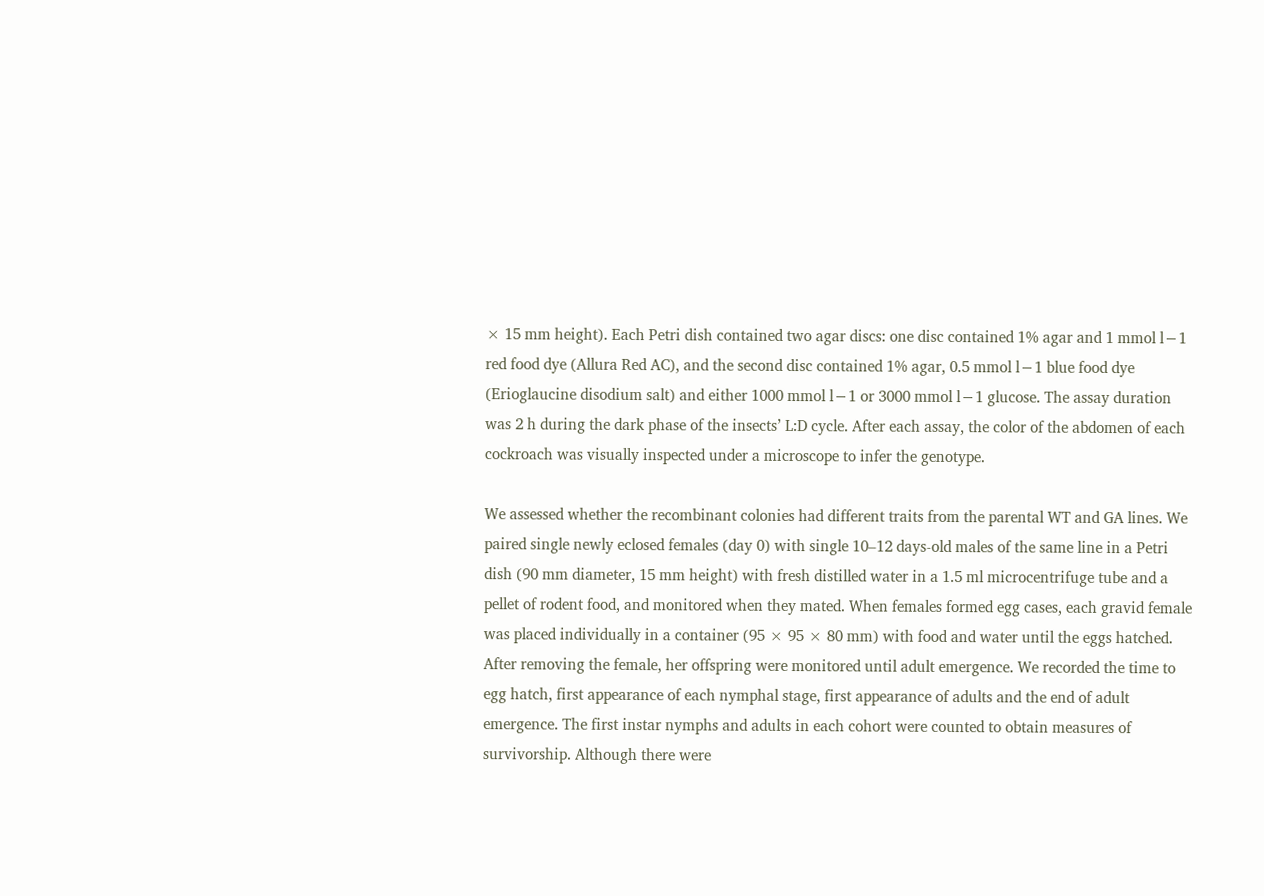× 15 mm height). Each Petri dish contained two agar discs: one disc contained 1% agar and 1 mmol l−1 red food dye (Allura Red AC), and the second disc contained 1% agar, 0.5 mmol l−1 blue food dye (Erioglaucine disodium salt) and either 1000 mmol l−1 or 3000 mmol l−1 glucose. The assay duration was 2 h during the dark phase of the insects’ L:D cycle. After each assay, the color of the abdomen of each cockroach was visually inspected under a microscope to infer the genotype.

We assessed whether the recombinant colonies had different traits from the parental WT and GA lines. We paired single newly eclosed females (day 0) with single 10–12 days-old males of the same line in a Petri dish (90 mm diameter, 15 mm height) with fresh distilled water in a 1.5 ml microcentrifuge tube and a pellet of rodent food, and monitored when they mated. When females formed egg cases, each gravid female was placed individually in a container (95 × 95 × 80 mm) with food and water until the eggs hatched. After removing the female, her offspring were monitored until adult emergence. We recorded the time to egg hatch, first appearance of each nymphal stage, first appearance of adults and the end of adult emergence. The first instar nymphs and adults in each cohort were counted to obtain measures of survivorship. Although there were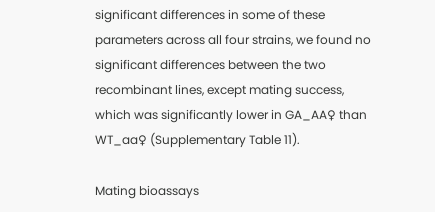significant differences in some of these parameters across all four strains, we found no significant differences between the two recombinant lines, except mating success, which was significantly lower in GA_AA♀ than WT_aa♀ (Supplementary Table 11).

Mating bioassays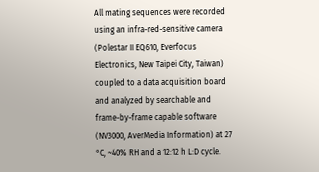All mating sequences were recorded using an infra-red-sensitive camera (Polestar II EQ610, Everfocus Electronics, New Taipei City, Taiwan) coupled to a data acquisition board and analyzed by searchable and frame-by-frame capable software (NV3000, AverMedia Information) at 27 °C, ~40% RH and a 12:12 h L:D cycle.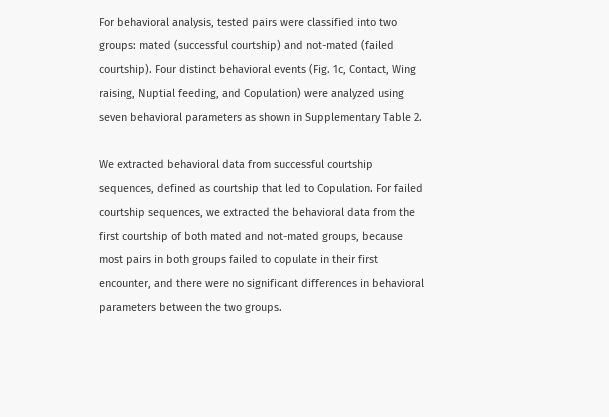For behavioral analysis, tested pairs were classified into two groups: mated (successful courtship) and not-mated (failed courtship). Four distinct behavioral events (Fig. 1c, Contact, Wing raising, Nuptial feeding, and Copulation) were analyzed using seven behavioral parameters as shown in Supplementary Table 2.

We extracted behavioral data from successful courtship sequences, defined as courtship that led to Copulation. For failed courtship sequences, we extracted the behavioral data from the first courtship of both mated and not-mated groups, because most pairs in both groups failed to copulate in their first encounter, and there were no significant differences in behavioral parameters between the two groups.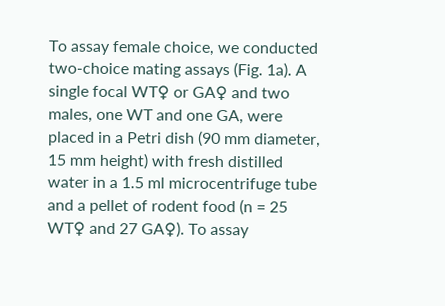To assay female choice, we conducted two-choice mating assays (Fig. 1a). A single focal WT♀ or GA♀ and two males, one WT and one GA, were placed in a Petri dish (90 mm diameter, 15 mm height) with fresh distilled water in a 1.5 ml microcentrifuge tube and a pellet of rodent food (n = 25 WT♀ and 27 GA♀). To assay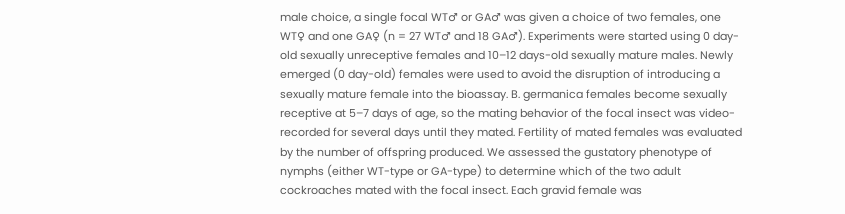male choice, a single focal WT♂ or GA♂ was given a choice of two females, one WT♀ and one GA♀ (n = 27 WT♂ and 18 GA♂). Experiments were started using 0 day-old sexually unreceptive females and 10–12 days-old sexually mature males. Newly emerged (0 day-old) females were used to avoid the disruption of introducing a sexually mature female into the bioassay. B. germanica females become sexually receptive at 5–7 days of age, so the mating behavior of the focal insect was video-recorded for several days until they mated. Fertility of mated females was evaluated by the number of offspring produced. We assessed the gustatory phenotype of nymphs (either WT-type or GA-type) to determine which of the two adult cockroaches mated with the focal insect. Each gravid female was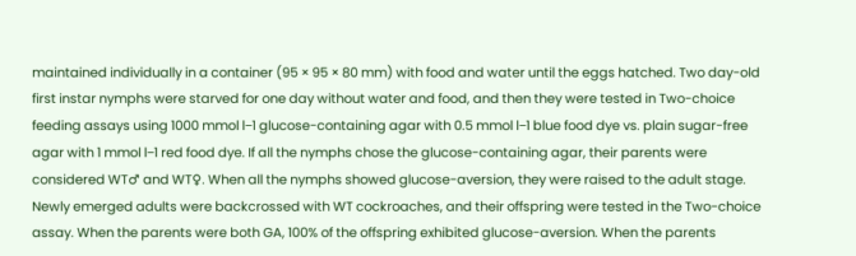maintained individually in a container (95 × 95 × 80 mm) with food and water until the eggs hatched. Two day-old first instar nymphs were starved for one day without water and food, and then they were tested in Two-choice feeding assays using 1000 mmol l−1 glucose-containing agar with 0.5 mmol l−1 blue food dye vs. plain sugar-free agar with 1 mmol l−1 red food dye. If all the nymphs chose the glucose-containing agar, their parents were considered WT♂ and WT♀. When all the nymphs showed glucose-aversion, they were raised to the adult stage. Newly emerged adults were backcrossed with WT cockroaches, and their offspring were tested in the Two-choice assay. When the parents were both GA, 100% of the offspring exhibited glucose-aversion. When the parents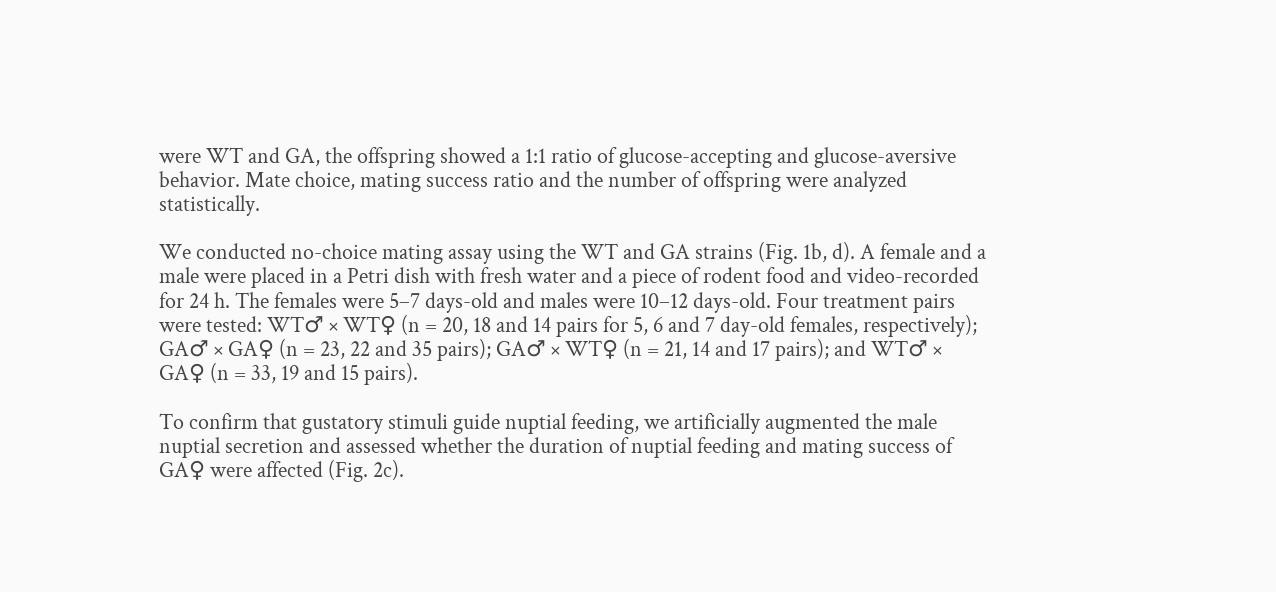were WT and GA, the offspring showed a 1:1 ratio of glucose-accepting and glucose-aversive behavior. Mate choice, mating success ratio and the number of offspring were analyzed statistically.

We conducted no-choice mating assay using the WT and GA strains (Fig. 1b, d). A female and a male were placed in a Petri dish with fresh water and a piece of rodent food and video-recorded for 24 h. The females were 5–7 days-old and males were 10–12 days-old. Four treatment pairs were tested: WT♂ × WT♀ (n = 20, 18 and 14 pairs for 5, 6 and 7 day-old females, respectively); GA♂ × GA♀ (n = 23, 22 and 35 pairs); GA♂ × WT♀ (n = 21, 14 and 17 pairs); and WT♂ × GA♀ (n = 33, 19 and 15 pairs).

To confirm that gustatory stimuli guide nuptial feeding, we artificially augmented the male nuptial secretion and assessed whether the duration of nuptial feeding and mating success of GA♀ were affected (Fig. 2c).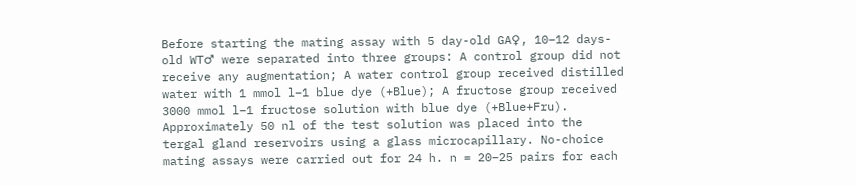Before starting the mating assay with 5 day-old GA♀, 10–12 days-old WT♂ were separated into three groups: A control group did not receive any augmentation; A water control group received distilled water with 1 mmol l−1 blue dye (+Blue); A fructose group received 3000 mmol l−1 fructose solution with blue dye (+Blue+Fru). Approximately 50 nl of the test solution was placed into the tergal gland reservoirs using a glass microcapillary. No-choice mating assays were carried out for 24 h. n = 20–25 pairs for each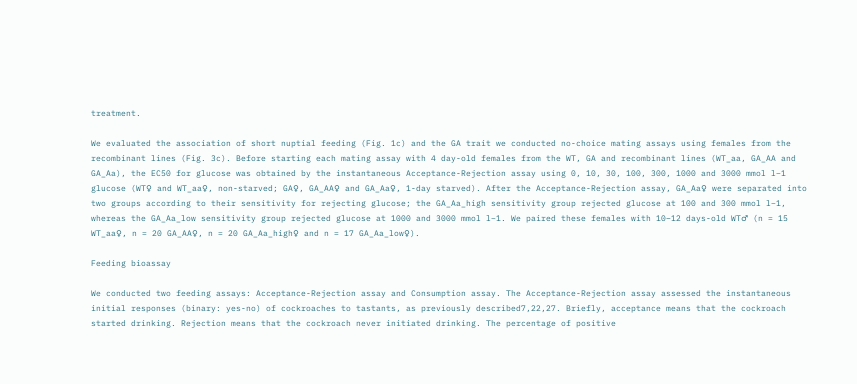treatment.

We evaluated the association of short nuptial feeding (Fig. 1c) and the GA trait we conducted no-choice mating assays using females from the recombinant lines (Fig. 3c). Before starting each mating assay with 4 day-old females from the WT, GA and recombinant lines (WT_aa, GA_AA and GA_Aa), the EC50 for glucose was obtained by the instantaneous Acceptance-Rejection assay using 0, 10, 30, 100, 300, 1000 and 3000 mmol l−1 glucose (WT♀ and WT_aa♀, non-starved; GA♀, GA_AA♀ and GA_Aa♀, 1-day starved). After the Acceptance-Rejection assay, GA_Aa♀ were separated into two groups according to their sensitivity for rejecting glucose; the GA_Aa_high sensitivity group rejected glucose at 100 and 300 mmol l−1, whereas the GA_Aa_low sensitivity group rejected glucose at 1000 and 3000 mmol l−1. We paired these females with 10–12 days-old WT♂ (n = 15 WT_aa♀, n = 20 GA_AA♀, n = 20 GA_Aa_high♀ and n = 17 GA_Aa_low♀).

Feeding bioassay

We conducted two feeding assays: Acceptance-Rejection assay and Consumption assay. The Acceptance-Rejection assay assessed the instantaneous initial responses (binary: yes-no) of cockroaches to tastants, as previously described7,22,27. Briefly, acceptance means that the cockroach started drinking. Rejection means that the cockroach never initiated drinking. The percentage of positive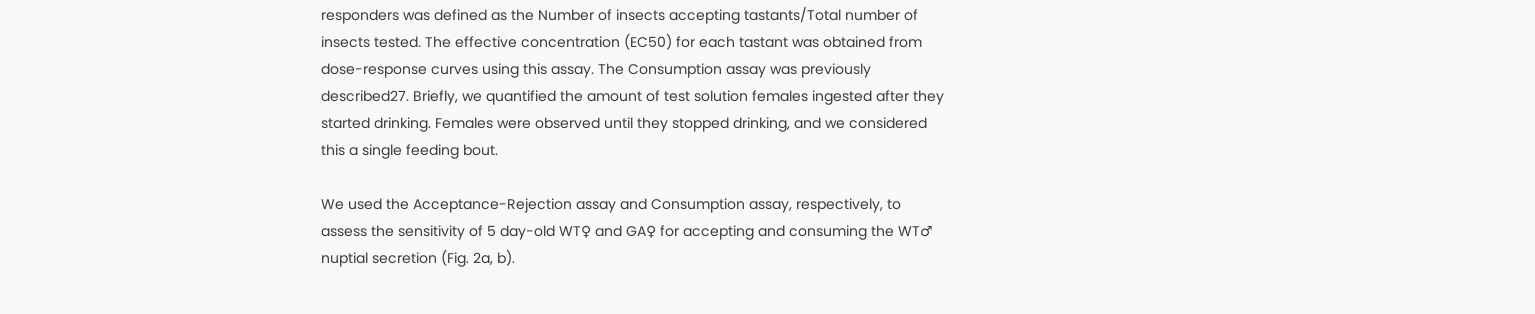responders was defined as the Number of insects accepting tastants/Total number of insects tested. The effective concentration (EC50) for each tastant was obtained from dose-response curves using this assay. The Consumption assay was previously described27. Briefly, we quantified the amount of test solution females ingested after they started drinking. Females were observed until they stopped drinking, and we considered this a single feeding bout.

We used the Acceptance-Rejection assay and Consumption assay, respectively, to assess the sensitivity of 5 day-old WT♀ and GA♀ for accepting and consuming the WT♂ nuptial secretion (Fig. 2a, b).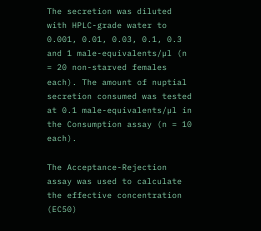The secretion was diluted with HPLC-grade water to 0.001, 0.01, 0.03, 0.1, 0.3 and 1 male-equivalents/µl (n = 20 non-starved females each). The amount of nuptial secretion consumed was tested at 0.1 male-equivalents/µl in the Consumption assay (n = 10 each).

The Acceptance-Rejection assay was used to calculate the effective concentration (EC50)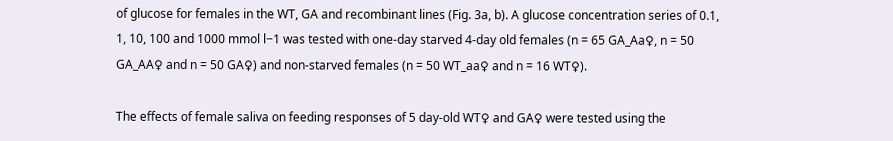of glucose for females in the WT, GA and recombinant lines (Fig. 3a, b). A glucose concentration series of 0.1, 1, 10, 100 and 1000 mmol l−1 was tested with one-day starved 4-day old females (n = 65 GA_Aa♀, n = 50 GA_AA♀ and n = 50 GA♀) and non-starved females (n = 50 WT_aa♀ and n = 16 WT♀).

The effects of female saliva on feeding responses of 5 day-old WT♀ and GA♀ were tested using the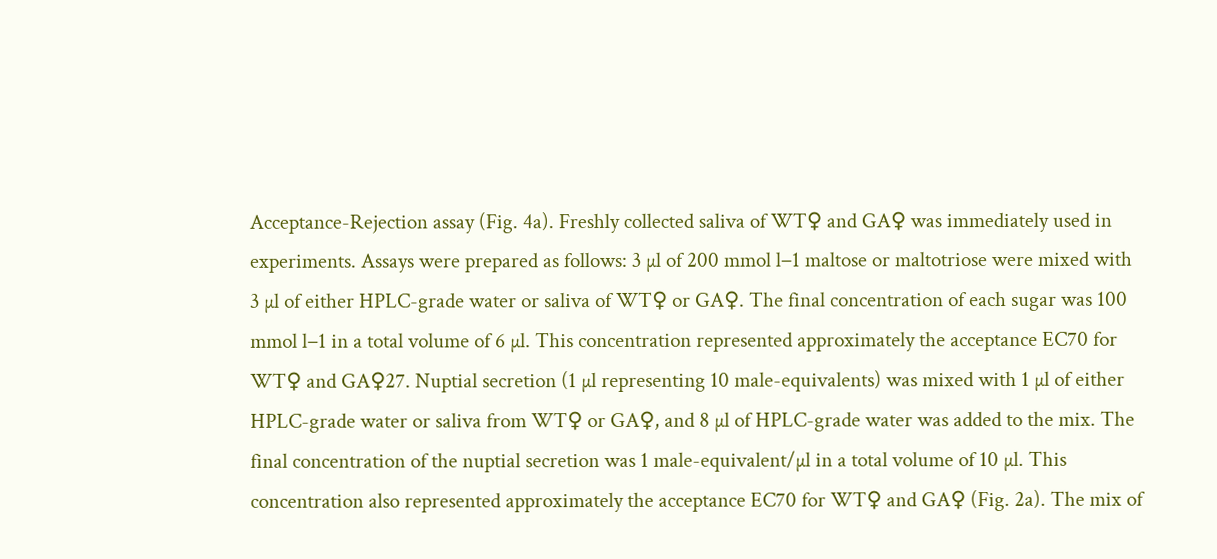Acceptance-Rejection assay (Fig. 4a). Freshly collected saliva of WT♀ and GA♀ was immediately used in experiments. Assays were prepared as follows: 3 µl of 200 mmol l−1 maltose or maltotriose were mixed with 3 µl of either HPLC-grade water or saliva of WT♀ or GA♀. The final concentration of each sugar was 100 mmol l−1 in a total volume of 6 µl. This concentration represented approximately the acceptance EC70 for WT♀ and GA♀27. Nuptial secretion (1 µl representing 10 male-equivalents) was mixed with 1 µl of either HPLC-grade water or saliva from WT♀ or GA♀, and 8 µl of HPLC-grade water was added to the mix. The final concentration of the nuptial secretion was 1 male-equivalent/µl in a total volume of 10 µl. This concentration also represented approximately the acceptance EC70 for WT♀ and GA♀ (Fig. 2a). The mix of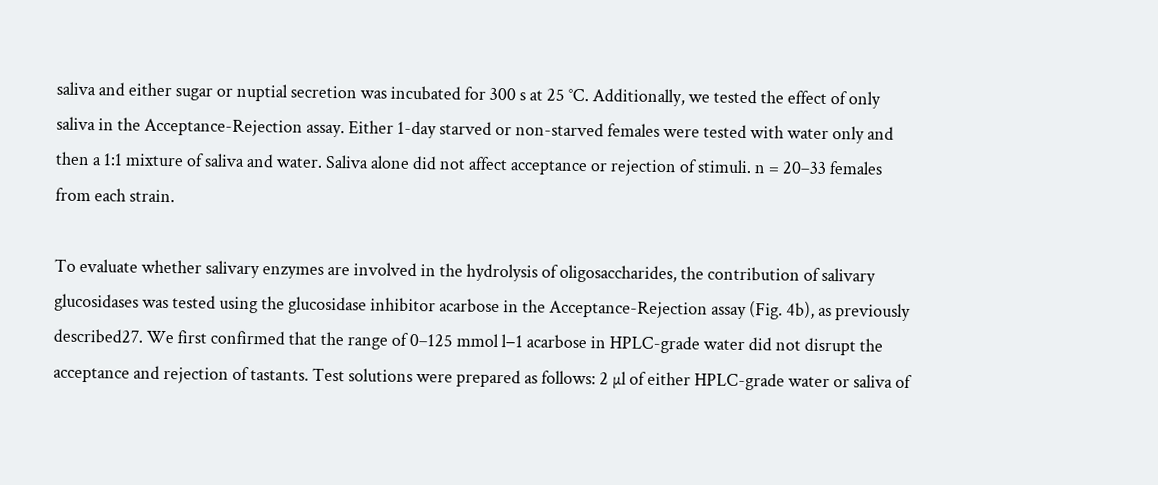saliva and either sugar or nuptial secretion was incubated for 300 s at 25 °C. Additionally, we tested the effect of only saliva in the Acceptance-Rejection assay. Either 1-day starved or non-starved females were tested with water only and then a 1:1 mixture of saliva and water. Saliva alone did not affect acceptance or rejection of stimuli. n = 20–33 females from each strain.

To evaluate whether salivary enzymes are involved in the hydrolysis of oligosaccharides, the contribution of salivary glucosidases was tested using the glucosidase inhibitor acarbose in the Acceptance-Rejection assay (Fig. 4b), as previously described27. We first confirmed that the range of 0–125 mmol l−1 acarbose in HPLC-grade water did not disrupt the acceptance and rejection of tastants. Test solutions were prepared as follows: 2 µl of either HPLC-grade water or saliva of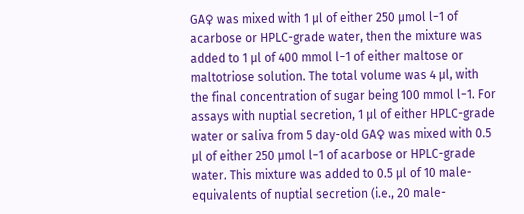GA♀ was mixed with 1 µl of either 250 µmol l−1 of acarbose or HPLC-grade water, then the mixture was added to 1 µl of 400 mmol l−1 of either maltose or maltotriose solution. The total volume was 4 µl, with the final concentration of sugar being 100 mmol l−1. For assays with nuptial secretion, 1 µl of either HPLC-grade water or saliva from 5 day-old GA♀ was mixed with 0.5 µl of either 250 µmol l−1 of acarbose or HPLC-grade water. This mixture was added to 0.5 µl of 10 male-equivalents of nuptial secretion (i.e., 20 male-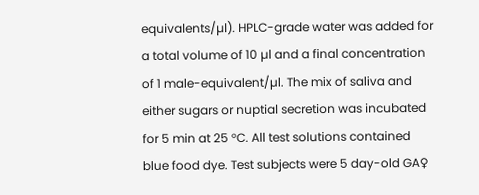equivalents/µl). HPLC-grade water was added for a total volume of 10 µl and a final concentration of 1 male-equivalent/µl. The mix of saliva and either sugars or nuptial secretion was incubated for 5 min at 25 °C. All test solutions contained blue food dye. Test subjects were 5 day-old GA♀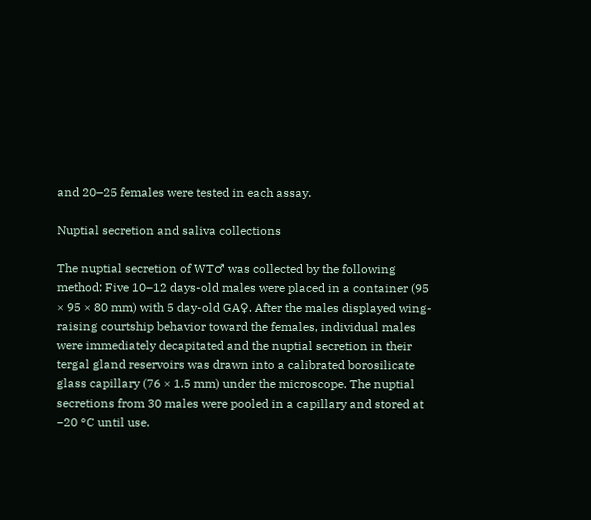and 20–25 females were tested in each assay.

Nuptial secretion and saliva collections

The nuptial secretion of WT♂ was collected by the following method: Five 10–12 days-old males were placed in a container (95 × 95 × 80 mm) with 5 day-old GA♀. After the males displayed wing-raising courtship behavior toward the females, individual males were immediately decapitated and the nuptial secretion in their tergal gland reservoirs was drawn into a calibrated borosilicate glass capillary (76 × 1.5 mm) under the microscope. The nuptial secretions from 30 males were pooled in a capillary and stored at −20 °C until use.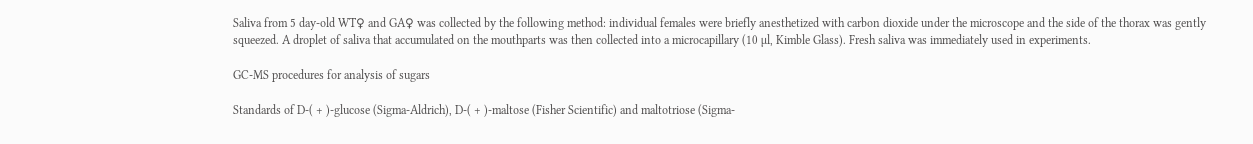Saliva from 5 day-old WT♀ and GA♀ was collected by the following method: individual females were briefly anesthetized with carbon dioxide under the microscope and the side of the thorax was gently squeezed. A droplet of saliva that accumulated on the mouthparts was then collected into a microcapillary (10 µl, Kimble Glass). Fresh saliva was immediately used in experiments.

GC-MS procedures for analysis of sugars

Standards of D-( + )-glucose (Sigma-Aldrich), D-( + )-maltose (Fisher Scientific) and maltotriose (Sigma-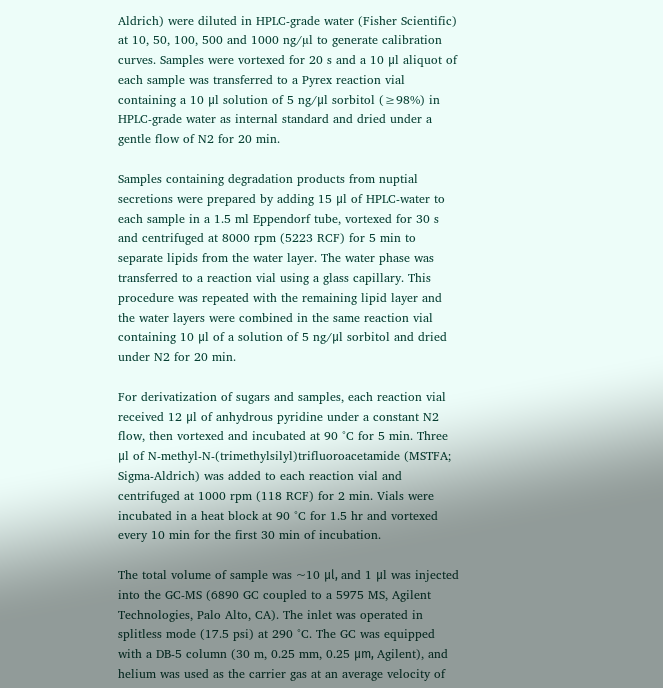Aldrich) were diluted in HPLC-grade water (Fisher Scientific) at 10, 50, 100, 500 and 1000 ng/µl to generate calibration curves. Samples were vortexed for 20 s and a 10 μl aliquot of each sample was transferred to a Pyrex reaction vial containing a 10 μl solution of 5 ng/μl sorbitol (≥98%) in HPLC-grade water as internal standard and dried under a gentle flow of N2 for 20 min.

Samples containing degradation products from nuptial secretions were prepared by adding 15 μl of HPLC-water to each sample in a 1.5 ml Eppendorf tube, vortexed for 30 s and centrifuged at 8000 rpm (5223 RCF) for 5 min to separate lipids from the water layer. The water phase was transferred to a reaction vial using a glass capillary. This procedure was repeated with the remaining lipid layer and the water layers were combined in the same reaction vial containing 10 μl of a solution of 5 ng/μl sorbitol and dried under N2 for 20 min.

For derivatization of sugars and samples, each reaction vial received 12 μl of anhydrous pyridine under a constant N2 flow, then vortexed and incubated at 90 °C for 5 min. Three μl of N-methyl-N-(trimethylsilyl)trifluoroacetamide (MSTFA; Sigma-Aldrich) was added to each reaction vial and centrifuged at 1000 rpm (118 RCF) for 2 min. Vials were incubated in a heat block at 90 °C for 1.5 hr and vortexed every 10 min for the first 30 min of incubation.

The total volume of sample was ~10 μl, and 1 μl was injected into the GC-MS (6890 GC coupled to a 5975 MS, Agilent Technologies, Palo Alto, CA). The inlet was operated in splitless mode (17.5 psi) at 290 °C. The GC was equipped with a DB-5 column (30 m, 0.25 mm, 0.25 μm, Agilent), and helium was used as the carrier gas at an average velocity of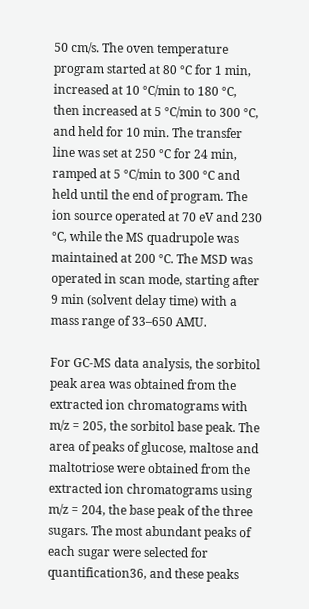50 cm/s. The oven temperature program started at 80 °C for 1 min, increased at 10 °C/min to 180 °C, then increased at 5 °C/min to 300 °C, and held for 10 min. The transfer line was set at 250 °C for 24 min, ramped at 5 °C/min to 300 °C and held until the end of program. The ion source operated at 70 eV and 230 °C, while the MS quadrupole was maintained at 200 °C. The MSD was operated in scan mode, starting after 9 min (solvent delay time) with a mass range of 33–650 AMU.

For GC-MS data analysis, the sorbitol peak area was obtained from the extracted ion chromatograms with m/z = 205, the sorbitol base peak. The area of peaks of glucose, maltose and maltotriose were obtained from the extracted ion chromatograms using m/z = 204, the base peak of the three sugars. The most abundant peaks of each sugar were selected for quantification36, and these peaks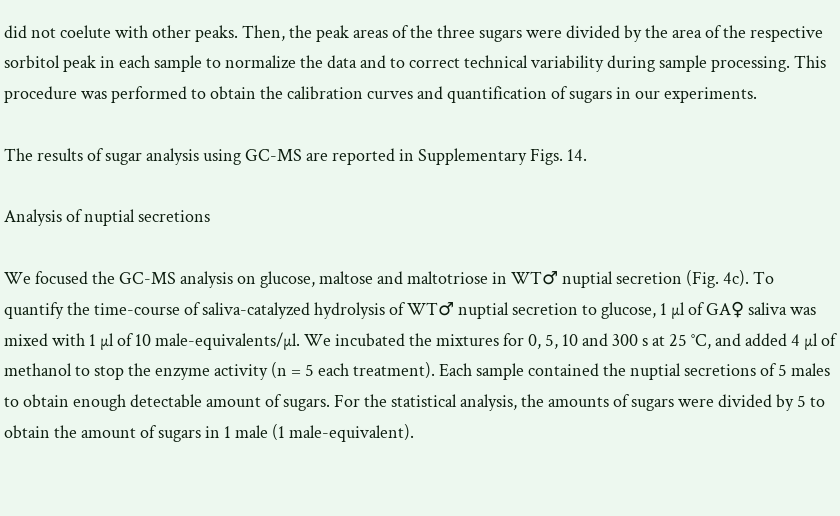did not coelute with other peaks. Then, the peak areas of the three sugars were divided by the area of the respective sorbitol peak in each sample to normalize the data and to correct technical variability during sample processing. This procedure was performed to obtain the calibration curves and quantification of sugars in our experiments.

The results of sugar analysis using GC-MS are reported in Supplementary Figs. 14.

Analysis of nuptial secretions

We focused the GC-MS analysis on glucose, maltose and maltotriose in WT♂ nuptial secretion (Fig. 4c). To quantify the time-course of saliva-catalyzed hydrolysis of WT♂ nuptial secretion to glucose, 1 µl of GA♀ saliva was mixed with 1 µl of 10 male-equivalents/µl. We incubated the mixtures for 0, 5, 10 and 300 s at 25 °C, and added 4 µl of methanol to stop the enzyme activity (n = 5 each treatment). Each sample contained the nuptial secretions of 5 males to obtain enough detectable amount of sugars. For the statistical analysis, the amounts of sugars were divided by 5 to obtain the amount of sugars in 1 male (1 male-equivalent).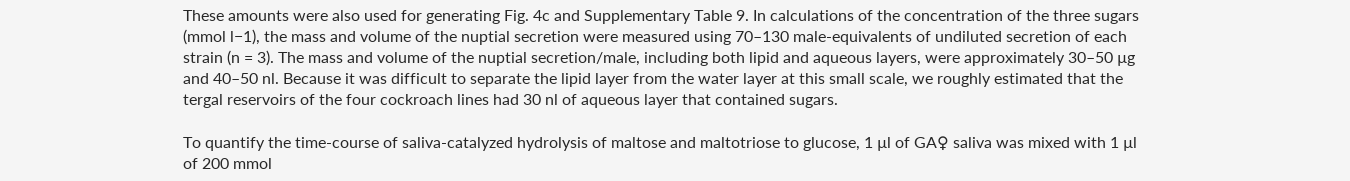These amounts were also used for generating Fig. 4c and Supplementary Table 9. In calculations of the concentration of the three sugars (mmol l−1), the mass and volume of the nuptial secretion were measured using 70–130 male-equivalents of undiluted secretion of each strain (n = 3). The mass and volume of the nuptial secretion/male, including both lipid and aqueous layers, were approximately 30–50 µg and 40–50 nl. Because it was difficult to separate the lipid layer from the water layer at this small scale, we roughly estimated that the tergal reservoirs of the four cockroach lines had 30 nl of aqueous layer that contained sugars.

To quantify the time-course of saliva-catalyzed hydrolysis of maltose and maltotriose to glucose, 1 µl of GA♀ saliva was mixed with 1 µl of 200 mmol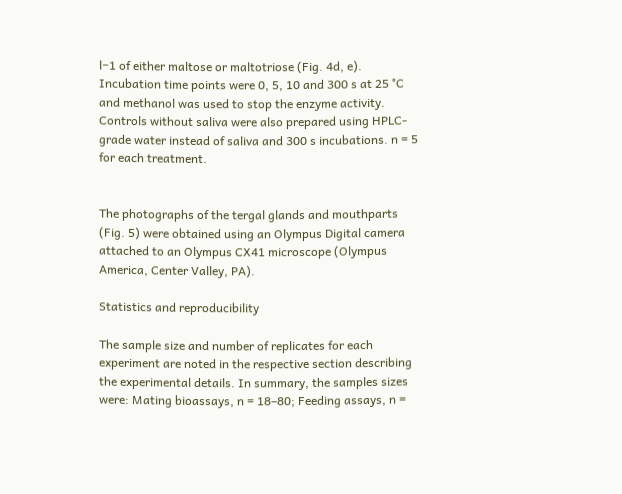l−1 of either maltose or maltotriose (Fig. 4d, e). Incubation time points were 0, 5, 10 and 300 s at 25 °C and methanol was used to stop the enzyme activity. Controls without saliva were also prepared using HPLC-grade water instead of saliva and 300 s incubations. n = 5 for each treatment.


The photographs of the tergal glands and mouthparts (Fig. 5) were obtained using an Olympus Digital camera attached to an Olympus CX41 microscope (Olympus America, Center Valley, PA).

Statistics and reproducibility

The sample size and number of replicates for each experiment are noted in the respective section describing the experimental details. In summary, the samples sizes were: Mating bioassays, n = 18–80; Feeding assays, n =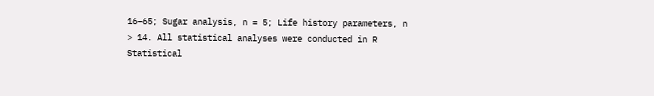16–65; Sugar analysis, n = 5; Life history parameters, n > 14. All statistical analyses were conducted in R Statistical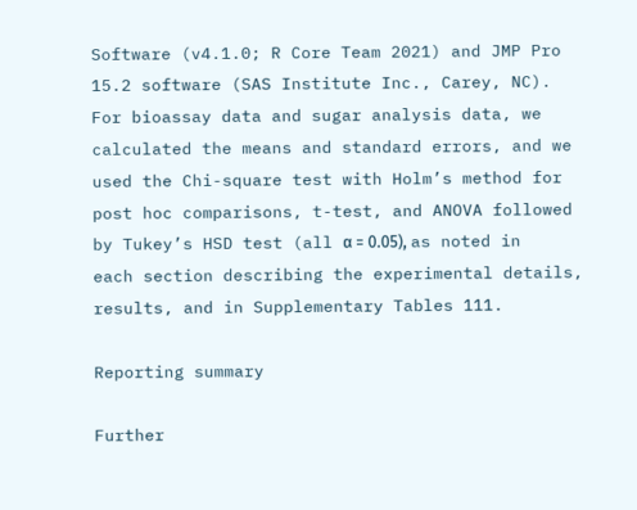Software (v4.1.0; R Core Team 2021) and JMP Pro 15.2 software (SAS Institute Inc., Carey, NC). For bioassay data and sugar analysis data, we calculated the means and standard errors, and we used the Chi-square test with Holm’s method for post hoc comparisons, t-test, and ANOVA followed by Tukey’s HSD test (all α = 0.05), as noted in each section describing the experimental details, results, and in Supplementary Tables 111.

Reporting summary

Further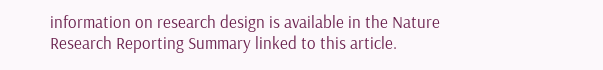information on research design is available in the Nature Research Reporting Summary linked to this article.